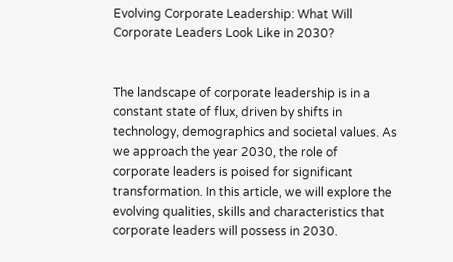Evolving Corporate Leadership: What Will Corporate Leaders Look Like in 2030?


The landscape of corporate leadership is in a constant state of flux, driven by shifts in technology, demographics and societal values. As we approach the year 2030, the role of corporate leaders is poised for significant transformation. In this article, we will explore the evolving qualities, skills and characteristics that corporate leaders will possess in 2030.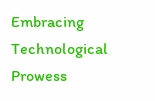Embracing Technological Prowess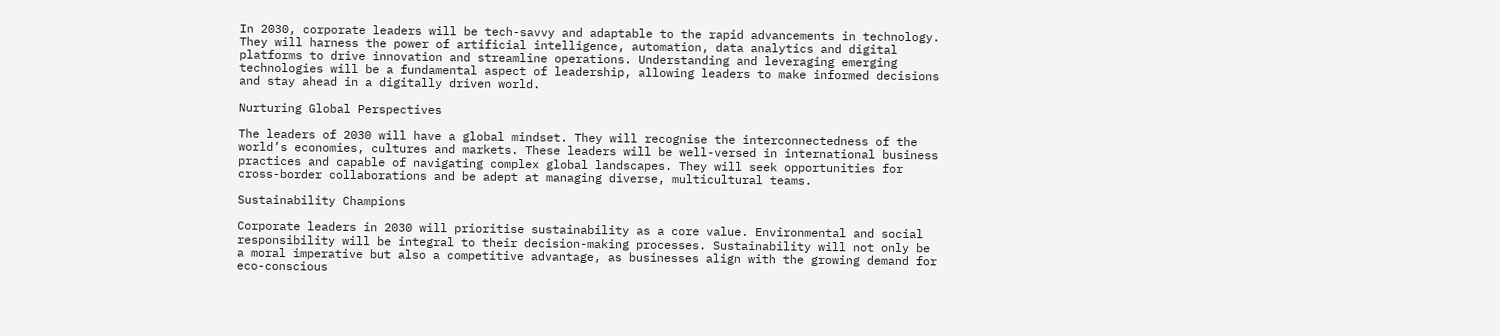In 2030, corporate leaders will be tech-savvy and adaptable to the rapid advancements in technology. They will harness the power of artificial intelligence, automation, data analytics and digital platforms to drive innovation and streamline operations. Understanding and leveraging emerging technologies will be a fundamental aspect of leadership, allowing leaders to make informed decisions and stay ahead in a digitally driven world.

Nurturing Global Perspectives

The leaders of 2030 will have a global mindset. They will recognise the interconnectedness of the world’s economies, cultures and markets. These leaders will be well-versed in international business practices and capable of navigating complex global landscapes. They will seek opportunities for cross-border collaborations and be adept at managing diverse, multicultural teams.

Sustainability Champions

Corporate leaders in 2030 will prioritise sustainability as a core value. Environmental and social responsibility will be integral to their decision-making processes. Sustainability will not only be a moral imperative but also a competitive advantage, as businesses align with the growing demand for eco-conscious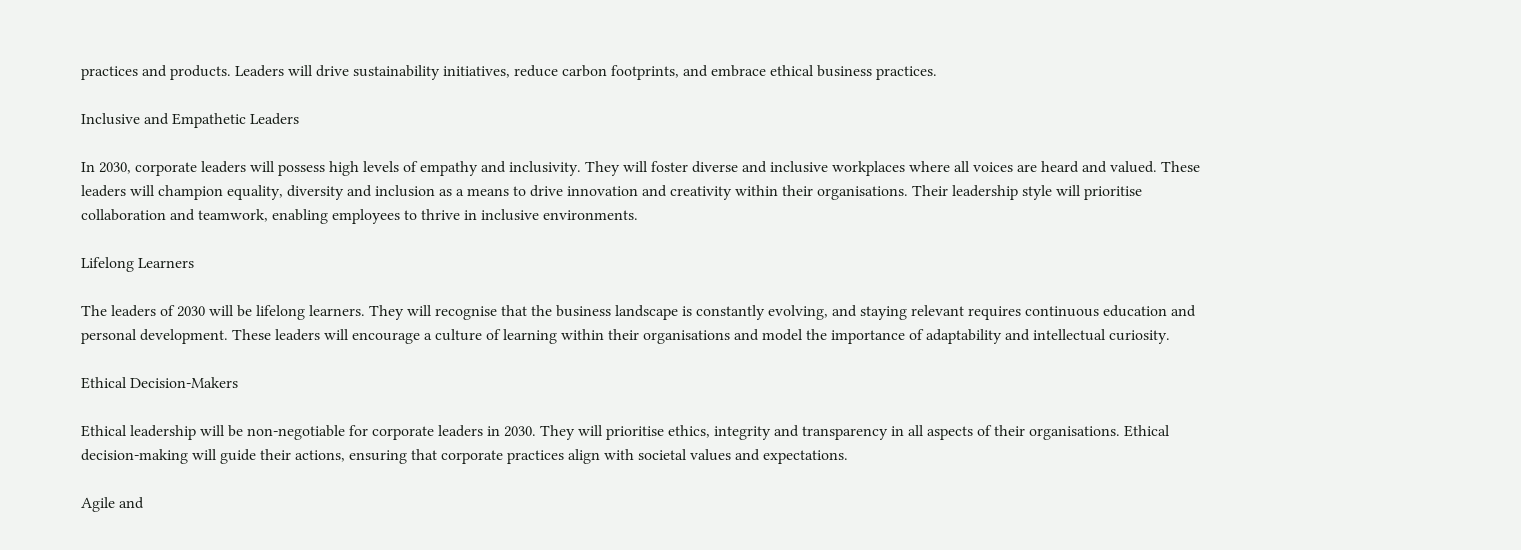practices and products. Leaders will drive sustainability initiatives, reduce carbon footprints, and embrace ethical business practices.

Inclusive and Empathetic Leaders

In 2030, corporate leaders will possess high levels of empathy and inclusivity. They will foster diverse and inclusive workplaces where all voices are heard and valued. These leaders will champion equality, diversity and inclusion as a means to drive innovation and creativity within their organisations. Their leadership style will prioritise collaboration and teamwork, enabling employees to thrive in inclusive environments.

Lifelong Learners

The leaders of 2030 will be lifelong learners. They will recognise that the business landscape is constantly evolving, and staying relevant requires continuous education and personal development. These leaders will encourage a culture of learning within their organisations and model the importance of adaptability and intellectual curiosity.

Ethical Decision-Makers

Ethical leadership will be non-negotiable for corporate leaders in 2030. They will prioritise ethics, integrity and transparency in all aspects of their organisations. Ethical decision-making will guide their actions, ensuring that corporate practices align with societal values and expectations.

Agile and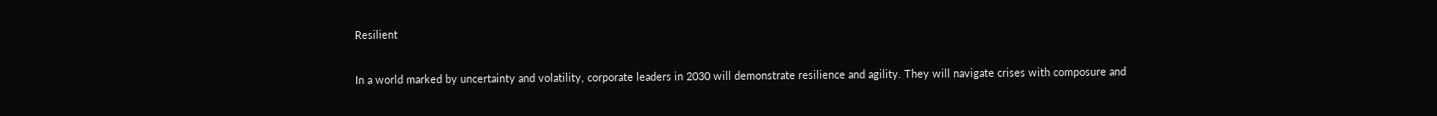Resilient

In a world marked by uncertainty and volatility, corporate leaders in 2030 will demonstrate resilience and agility. They will navigate crises with composure and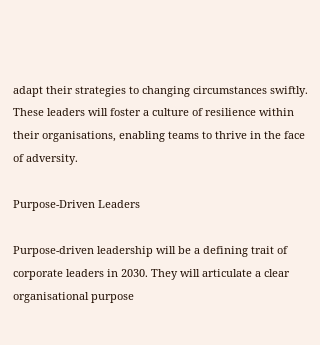adapt their strategies to changing circumstances swiftly. These leaders will foster a culture of resilience within their organisations, enabling teams to thrive in the face of adversity.

Purpose-Driven Leaders

Purpose-driven leadership will be a defining trait of corporate leaders in 2030. They will articulate a clear organisational purpose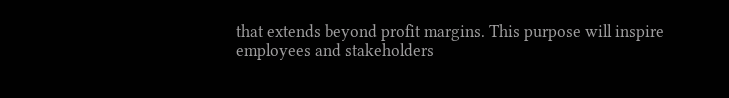that extends beyond profit margins. This purpose will inspire employees and stakeholders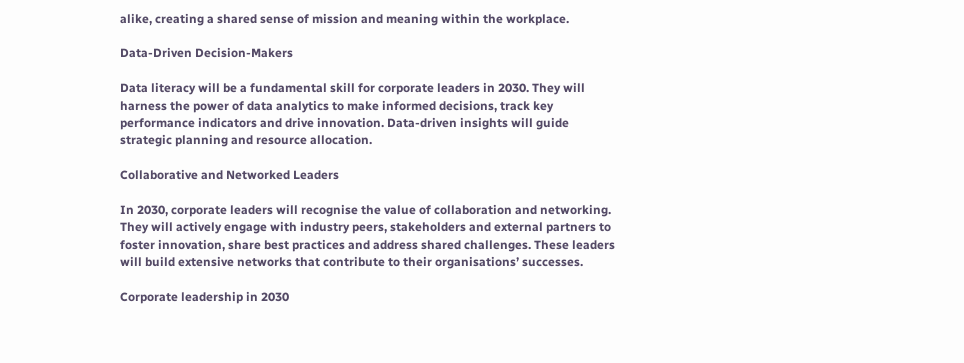alike, creating a shared sense of mission and meaning within the workplace.

Data-Driven Decision-Makers

Data literacy will be a fundamental skill for corporate leaders in 2030. They will harness the power of data analytics to make informed decisions, track key performance indicators and drive innovation. Data-driven insights will guide strategic planning and resource allocation.

Collaborative and Networked Leaders

In 2030, corporate leaders will recognise the value of collaboration and networking. They will actively engage with industry peers, stakeholders and external partners to foster innovation, share best practices and address shared challenges. These leaders will build extensive networks that contribute to their organisations’ successes.

Corporate leadership in 2030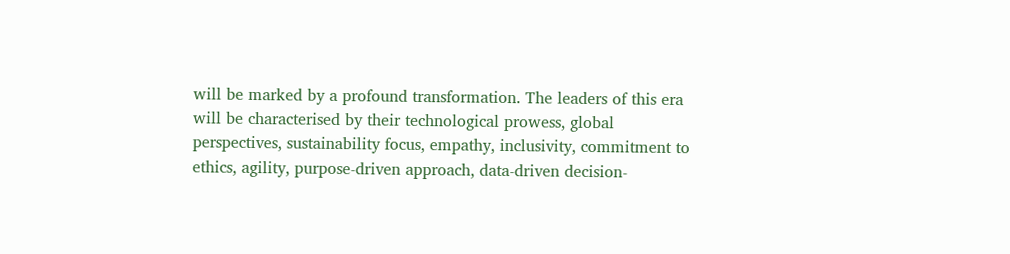will be marked by a profound transformation. The leaders of this era will be characterised by their technological prowess, global perspectives, sustainability focus, empathy, inclusivity, commitment to ethics, agility, purpose-driven approach, data-driven decision-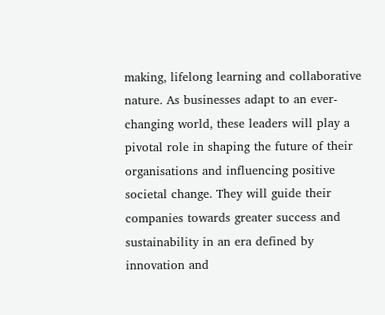making, lifelong learning and collaborative nature. As businesses adapt to an ever-changing world, these leaders will play a pivotal role in shaping the future of their organisations and influencing positive societal change. They will guide their companies towards greater success and sustainability in an era defined by innovation and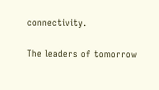connectivity.

The leaders of tomorrow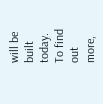will be built today. To find out more,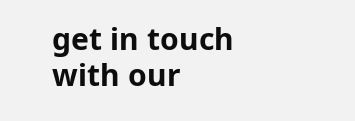get in touch with our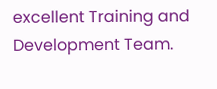excellent Training and Development Team.